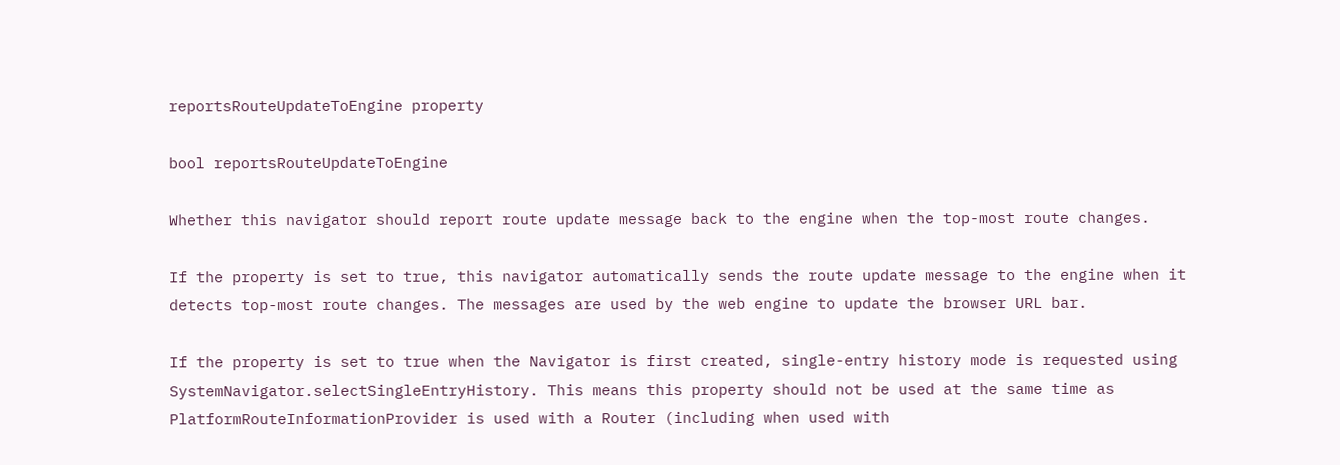reportsRouteUpdateToEngine property

bool reportsRouteUpdateToEngine

Whether this navigator should report route update message back to the engine when the top-most route changes.

If the property is set to true, this navigator automatically sends the route update message to the engine when it detects top-most route changes. The messages are used by the web engine to update the browser URL bar.

If the property is set to true when the Navigator is first created, single-entry history mode is requested using SystemNavigator.selectSingleEntryHistory. This means this property should not be used at the same time as PlatformRouteInformationProvider is used with a Router (including when used with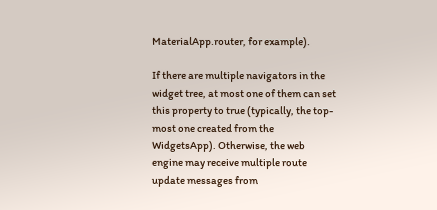MaterialApp.router, for example).

If there are multiple navigators in the widget tree, at most one of them can set this property to true (typically, the top-most one created from the WidgetsApp). Otherwise, the web engine may receive multiple route update messages from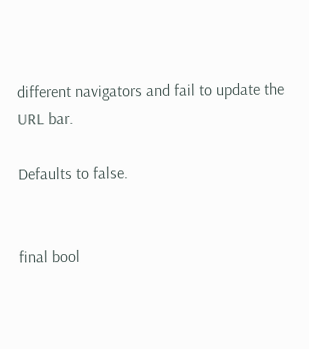different navigators and fail to update the URL bar.

Defaults to false.


final bool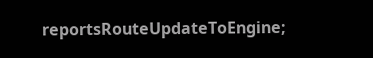reportsRouteUpdateToEngine;